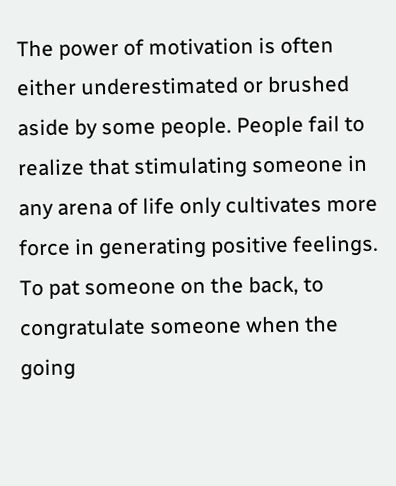The power of motivation is often either underestimated or brushed aside by some people. People fail to realize that stimulating someone in any arena of life only cultivates more force in generating positive feelings. To pat someone on the back, to congratulate someone when the going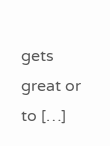gets great or to […]